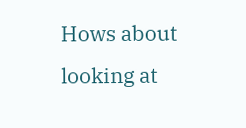Hows about looking at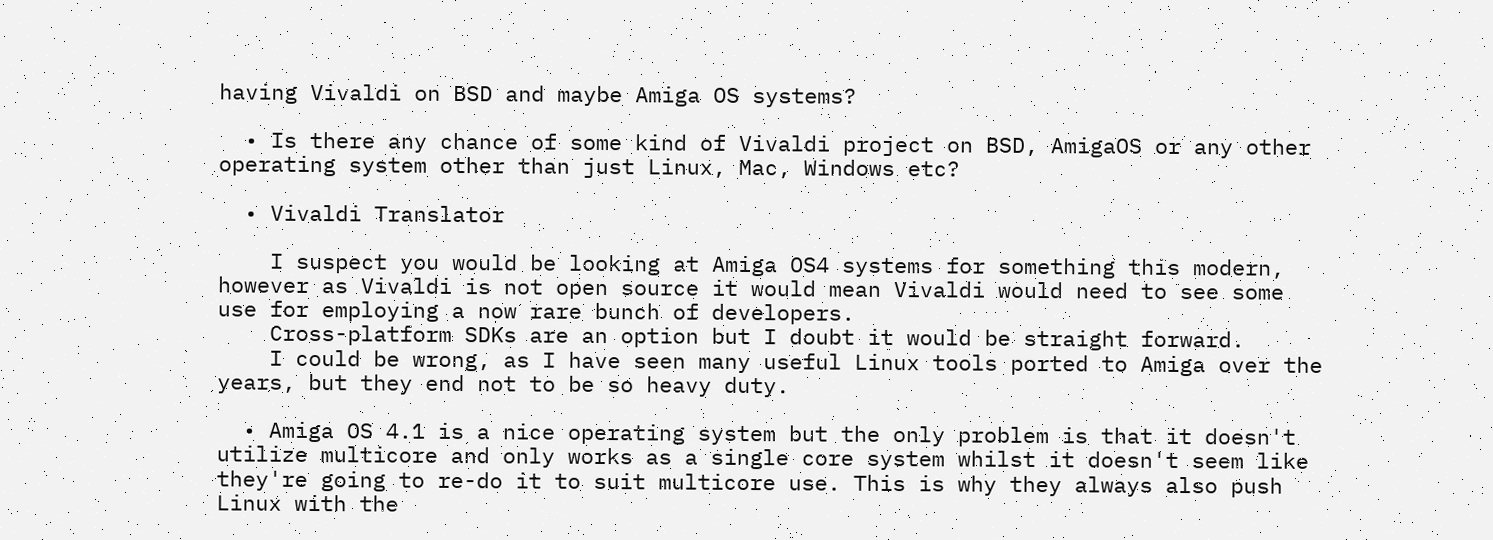having Vivaldi on BSD and maybe Amiga OS systems?

  • Is there any chance of some kind of Vivaldi project on BSD, AmigaOS or any other operating system other than just Linux, Mac, Windows etc?

  • Vivaldi Translator

    I suspect you would be looking at Amiga OS4 systems for something this modern, however as Vivaldi is not open source it would mean Vivaldi would need to see some use for employing a now rare bunch of developers.
    Cross-platform SDKs are an option but I doubt it would be straight forward.
    I could be wrong, as I have seen many useful Linux tools ported to Amiga over the years, but they end not to be so heavy duty.

  • Amiga OS 4.1 is a nice operating system but the only problem is that it doesn't utilize multicore and only works as a single core system whilst it doesn't seem like they're going to re-do it to suit multicore use. This is why they always also push Linux with the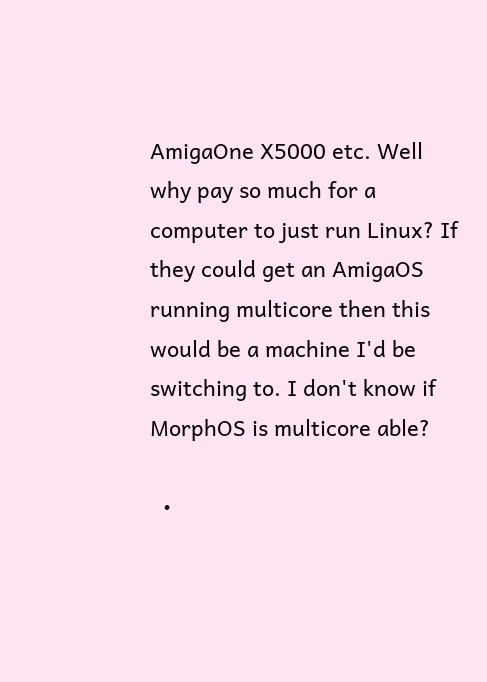AmigaOne X5000 etc. Well why pay so much for a computer to just run Linux? If they could get an AmigaOS running multicore then this would be a machine I'd be switching to. I don't know if MorphOS is multicore able?

  •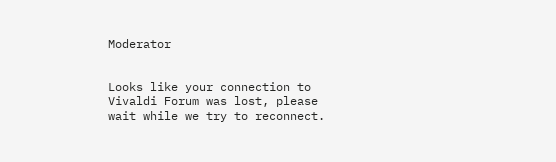Moderator


Looks like your connection to Vivaldi Forum was lost, please wait while we try to reconnect.